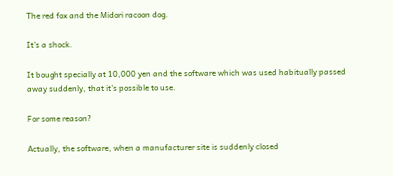The red fox and the Midori racoon dog.

It's a shock.

It bought specially at 10,000 yen and the software which was used habitually passed away suddenly, that it's possible to use.

For some reason?

Actually, the software, when a manufacturer site is suddenly closed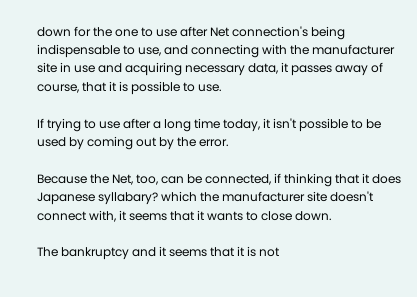down for the one to use after Net connection's being indispensable to use, and connecting with the manufacturer site in use and acquiring necessary data, it passes away of course, that it is possible to use.

If trying to use after a long time today, it isn't possible to be used by coming out by the error.

Because the Net, too, can be connected, if thinking that it does Japanese syllabary? which the manufacturer site doesn't connect with, it seems that it wants to close down.

The bankruptcy and it seems that it is not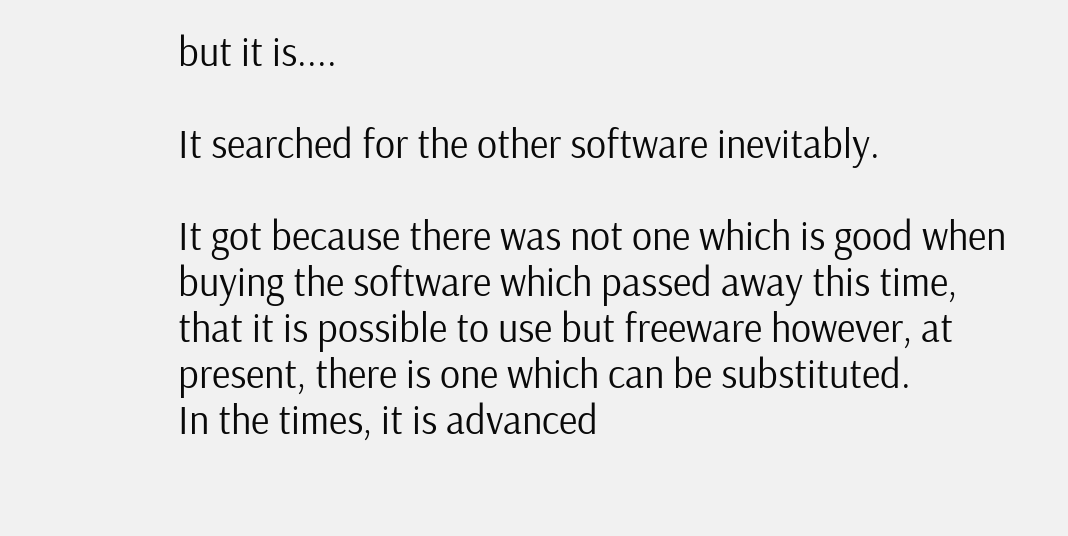but it is....

It searched for the other software inevitably.

It got because there was not one which is good when buying the software which passed away this time, that it is possible to use but freeware however, at present, there is one which can be substituted.
In the times, it is advanced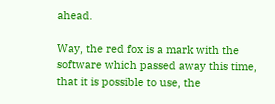ahead.

Way, the red fox is a mark with the software which passed away this time, that it is possible to use, the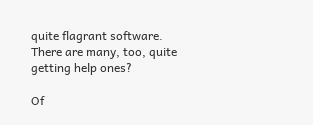quite flagrant software.
There are many, too, quite getting help ones?

Of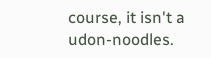course, it isn't a udon-noodles.